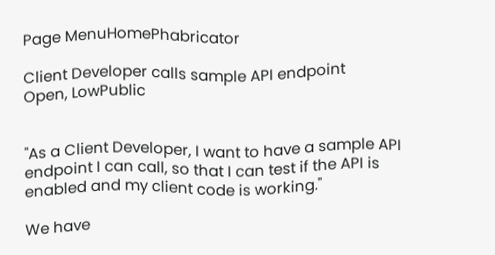Page MenuHomePhabricator

Client Developer calls sample API endpoint
Open, LowPublic


"As a Client Developer, I want to have a sample API endpoint I can call, so that I can test if the API is enabled and my client code is working."

We have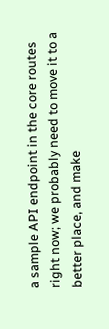a sample API endpoint in the core routes right now; we probably need to move it to a better place, and make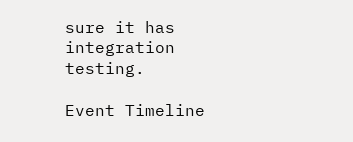sure it has integration testing.

Event Timeline